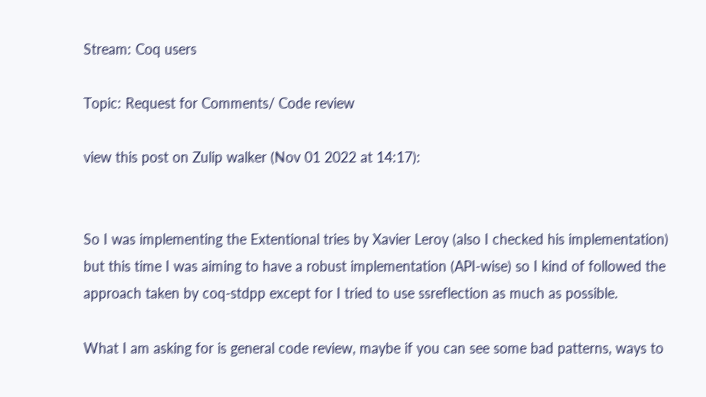Stream: Coq users

Topic: Request for Comments/ Code review

view this post on Zulip walker (Nov 01 2022 at 14:17):


So I was implementing the Extentional tries by Xavier Leroy (also I checked his implementation) but this time I was aiming to have a robust implementation (API-wise) so I kind of followed the approach taken by coq-stdpp except for I tried to use ssreflection as much as possible.

What I am asking for is general code review, maybe if you can see some bad patterns, ways to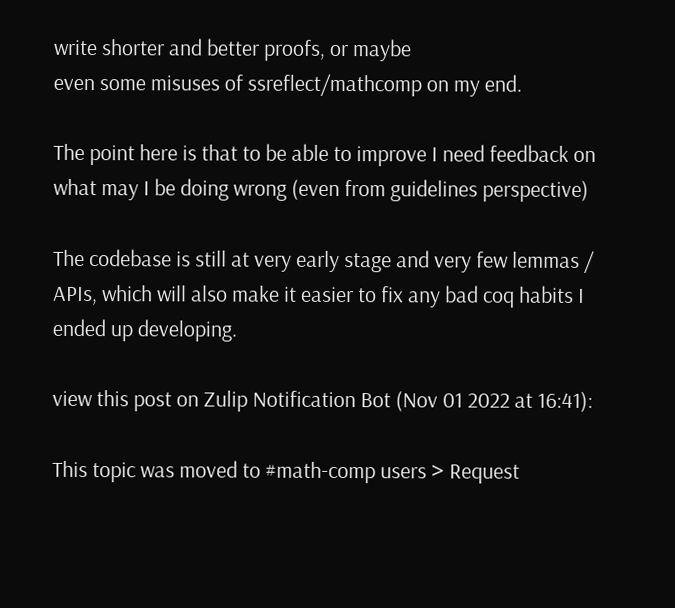write shorter and better proofs, or maybe
even some misuses of ssreflect/mathcomp on my end.

The point here is that to be able to improve I need feedback on what may I be doing wrong (even from guidelines perspective)

The codebase is still at very early stage and very few lemmas / APIs, which will also make it easier to fix any bad coq habits I ended up developing.

view this post on Zulip Notification Bot (Nov 01 2022 at 16:41):

This topic was moved to #math-comp users > Request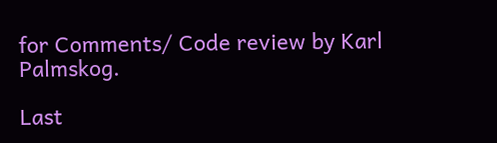for Comments/ Code review by Karl Palmskog.

Last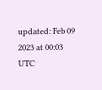updated: Feb 09 2023 at 00:03 UTC